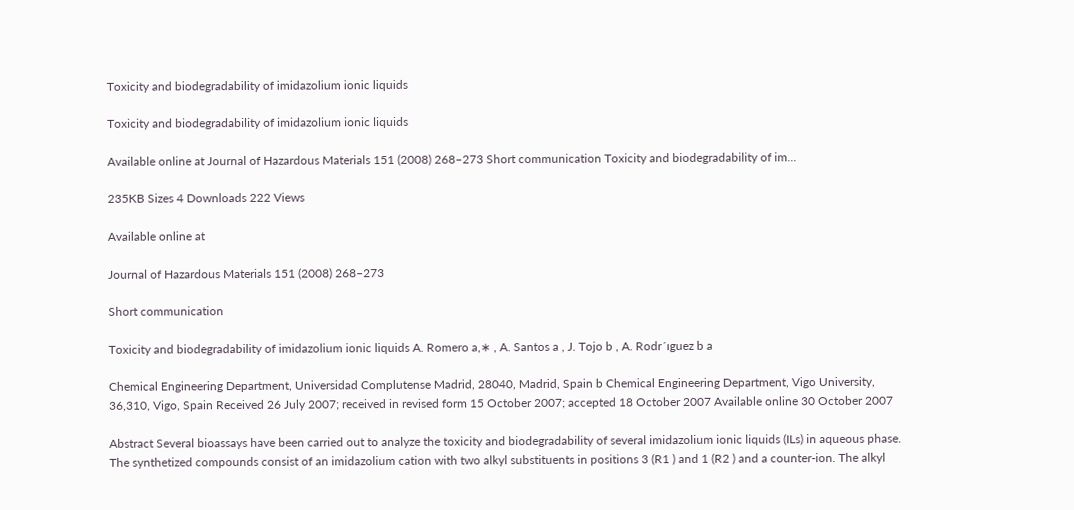Toxicity and biodegradability of imidazolium ionic liquids

Toxicity and biodegradability of imidazolium ionic liquids

Available online at Journal of Hazardous Materials 151 (2008) 268–273 Short communication Toxicity and biodegradability of im...

235KB Sizes 4 Downloads 222 Views

Available online at

Journal of Hazardous Materials 151 (2008) 268–273

Short communication

Toxicity and biodegradability of imidazolium ionic liquids A. Romero a,∗ , A. Santos a , J. Tojo b , A. Rodr´ıguez b a

Chemical Engineering Department, Universidad Complutense Madrid, 28040, Madrid, Spain b Chemical Engineering Department, Vigo University, 36,310, Vigo, Spain Received 26 July 2007; received in revised form 15 October 2007; accepted 18 October 2007 Available online 30 October 2007

Abstract Several bioassays have been carried out to analyze the toxicity and biodegradability of several imidazolium ionic liquids (ILs) in aqueous phase. The synthetized compounds consist of an imidazolium cation with two alkyl substituents in positions 3 (R1 ) and 1 (R2 ) and a counter-ion. The alkyl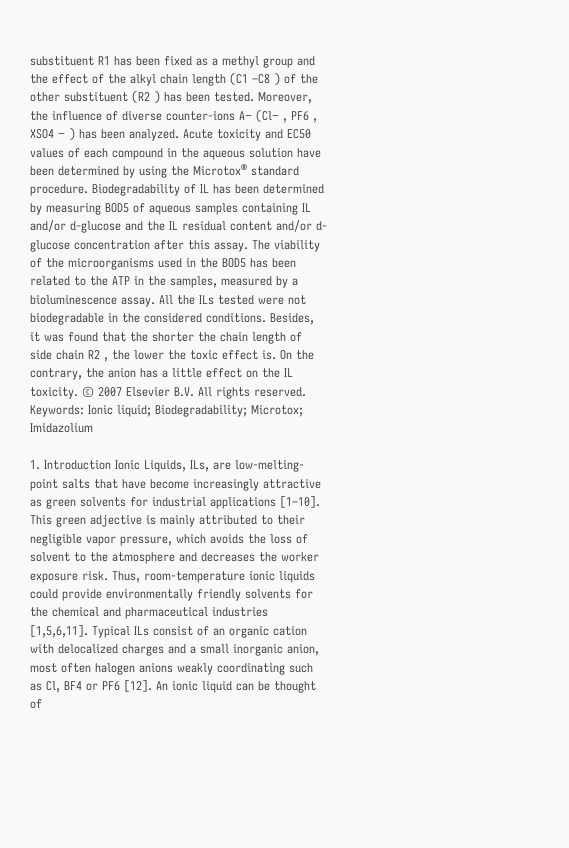substituent R1 has been fixed as a methyl group and the effect of the alkyl chain length (C1 –C8 ) of the other substituent (R2 ) has been tested. Moreover, the influence of diverse counter-ions A− (Cl− , PF6 , XSO4 − ) has been analyzed. Acute toxicity and EC50 values of each compound in the aqueous solution have been determined by using the Microtox® standard procedure. Biodegradability of IL has been determined by measuring BOD5 of aqueous samples containing IL and/or d-glucose and the IL residual content and/or d-glucose concentration after this assay. The viability of the microorganisms used in the BOD5 has been related to the ATP in the samples, measured by a bioluminescence assay. All the ILs tested were not biodegradable in the considered conditions. Besides, it was found that the shorter the chain length of side chain R2 , the lower the toxic effect is. On the contrary, the anion has a little effect on the IL toxicity. © 2007 Elsevier B.V. All rights reserved. Keywords: Ionic liquid; Biodegradability; Microtox; Imidazolium

1. Introduction Ionic Liquids, ILs, are low-melting-point salts that have become increasingly attractive as green solvents for industrial applications [1–10]. This green adjective is mainly attributed to their negligible vapor pressure, which avoids the loss of solvent to the atmosphere and decreases the worker exposure risk. Thus, room-temperature ionic liquids could provide environmentally friendly solvents for the chemical and pharmaceutical industries [1,5,6,11]. Typical ILs consist of an organic cation with delocalized charges and a small inorganic anion, most often halogen anions weakly coordinating such as Cl, BF4 or PF6 [12]. An ionic liquid can be thought of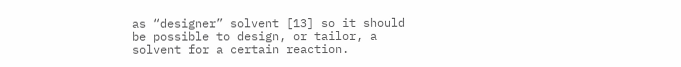as “designer” solvent [13] so it should be possible to design, or tailor, a solvent for a certain reaction.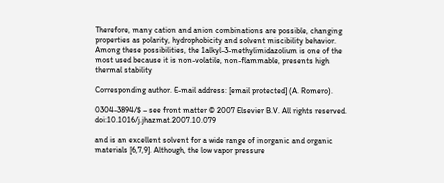Therefore, many cation and anion combinations are possible, changing properties as polarity, hydrophobicity and solvent miscibility behavior. Among these possibilities, the 1alkyl-3-methylimidazolium is one of the most used because it is non-volatile, non-flammable, presents high thermal stability

Corresponding author. E-mail address: [email protected] (A. Romero).

0304-3894/$ – see front matter © 2007 Elsevier B.V. All rights reserved. doi:10.1016/j.jhazmat.2007.10.079

and is an excellent solvent for a wide range of inorganic and organic materials [6,7,9]. Although, the low vapor pressure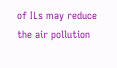of ILs may reduce the air pollution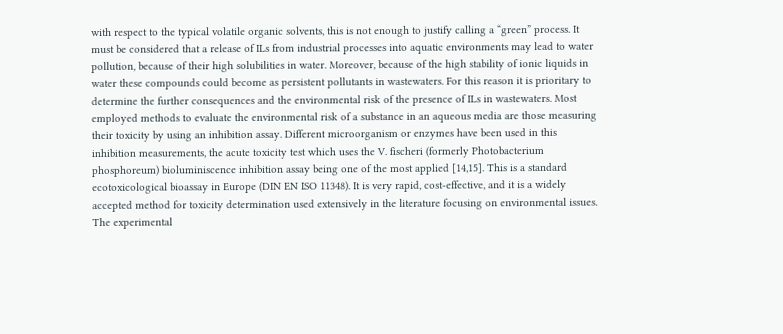with respect to the typical volatile organic solvents, this is not enough to justify calling a “green” process. It must be considered that a release of ILs from industrial processes into aquatic environments may lead to water pollution, because of their high solubilities in water. Moreover, because of the high stability of ionic liquids in water these compounds could become as persistent pollutants in wastewaters. For this reason it is prioritary to determine the further consequences and the environmental risk of the presence of ILs in wastewaters. Most employed methods to evaluate the environmental risk of a substance in an aqueous media are those measuring their toxicity by using an inhibition assay. Different microorganism or enzymes have been used in this inhibition measurements, the acute toxicity test which uses the V. fischeri (formerly Photobacterium phosphoreum) bioluminiscence inhibition assay being one of the most applied [14,15]. This is a standard ecotoxicological bioassay in Europe (DIN EN ISO 11348). It is very rapid, cost-effective, and it is a widely accepted method for toxicity determination used extensively in the literature focusing on environmental issues. The experimental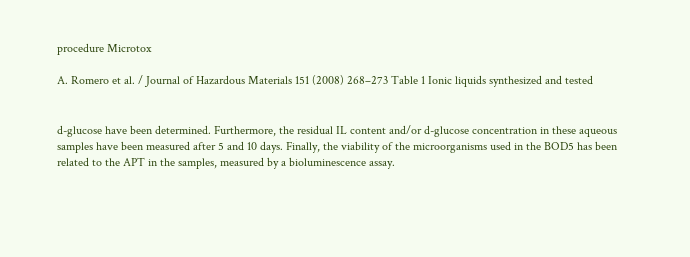procedure Microtox

A. Romero et al. / Journal of Hazardous Materials 151 (2008) 268–273 Table 1 Ionic liquids synthesized and tested


d-glucose have been determined. Furthermore, the residual IL content and/or d-glucose concentration in these aqueous samples have been measured after 5 and 10 days. Finally, the viability of the microorganisms used in the BOD5 has been related to the APT in the samples, measured by a bioluminescence assay.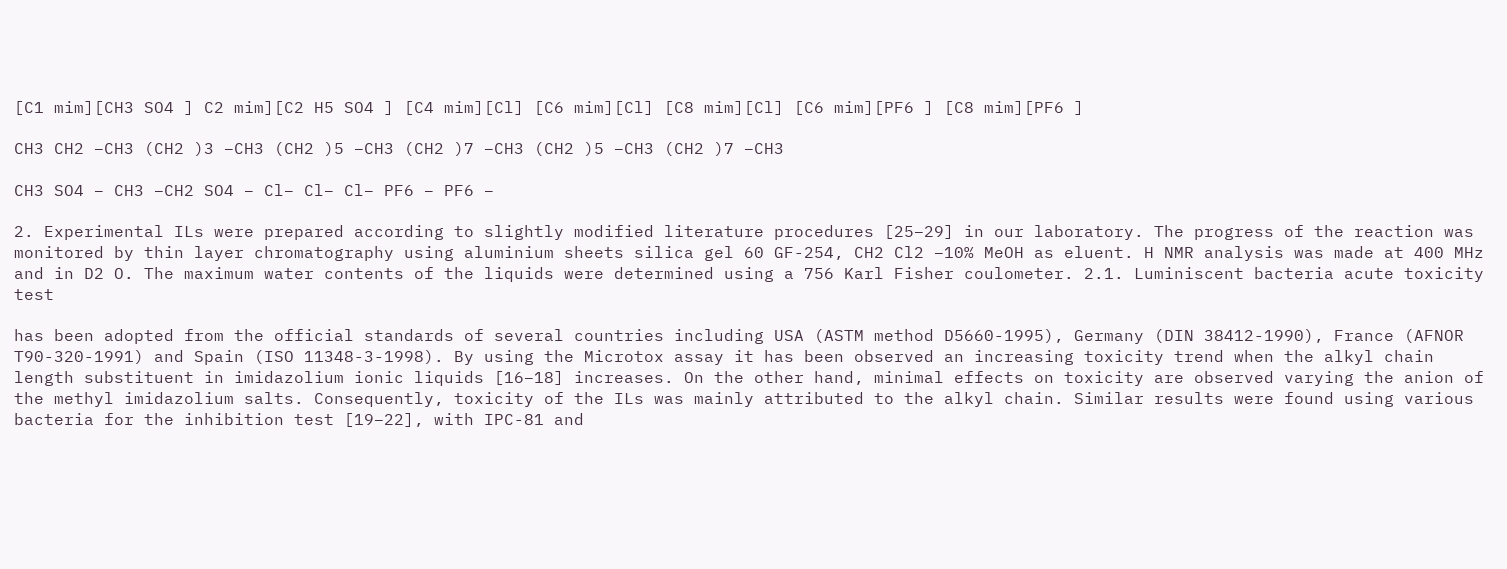[C1 mim][CH3 SO4 ] C2 mim][C2 H5 SO4 ] [C4 mim][Cl] [C6 mim][Cl] [C8 mim][Cl] [C6 mim][PF6 ] [C8 mim][PF6 ]

CH3 CH2 –CH3 (CH2 )3 –CH3 (CH2 )5 –CH3 (CH2 )7 –CH3 (CH2 )5 –CH3 (CH2 )7 –CH3

CH3 SO4 − CH3 –CH2 SO4 − Cl− Cl− Cl− PF6 − PF6 −

2. Experimental ILs were prepared according to slightly modified literature procedures [25–29] in our laboratory. The progress of the reaction was monitored by thin layer chromatography using aluminium sheets silica gel 60 GF-254, CH2 Cl2 –10% MeOH as eluent. H NMR analysis was made at 400 MHz and in D2 O. The maximum water contents of the liquids were determined using a 756 Karl Fisher coulometer. 2.1. Luminiscent bacteria acute toxicity test

has been adopted from the official standards of several countries including USA (ASTM method D5660-1995), Germany (DIN 38412-1990), France (AFNOR T90-320-1991) and Spain (ISO 11348-3-1998). By using the Microtox assay it has been observed an increasing toxicity trend when the alkyl chain length substituent in imidazolium ionic liquids [16–18] increases. On the other hand, minimal effects on toxicity are observed varying the anion of the methyl imidazolium salts. Consequently, toxicity of the ILs was mainly attributed to the alkyl chain. Similar results were found using various bacteria for the inhibition test [19–22], with IPC-81 and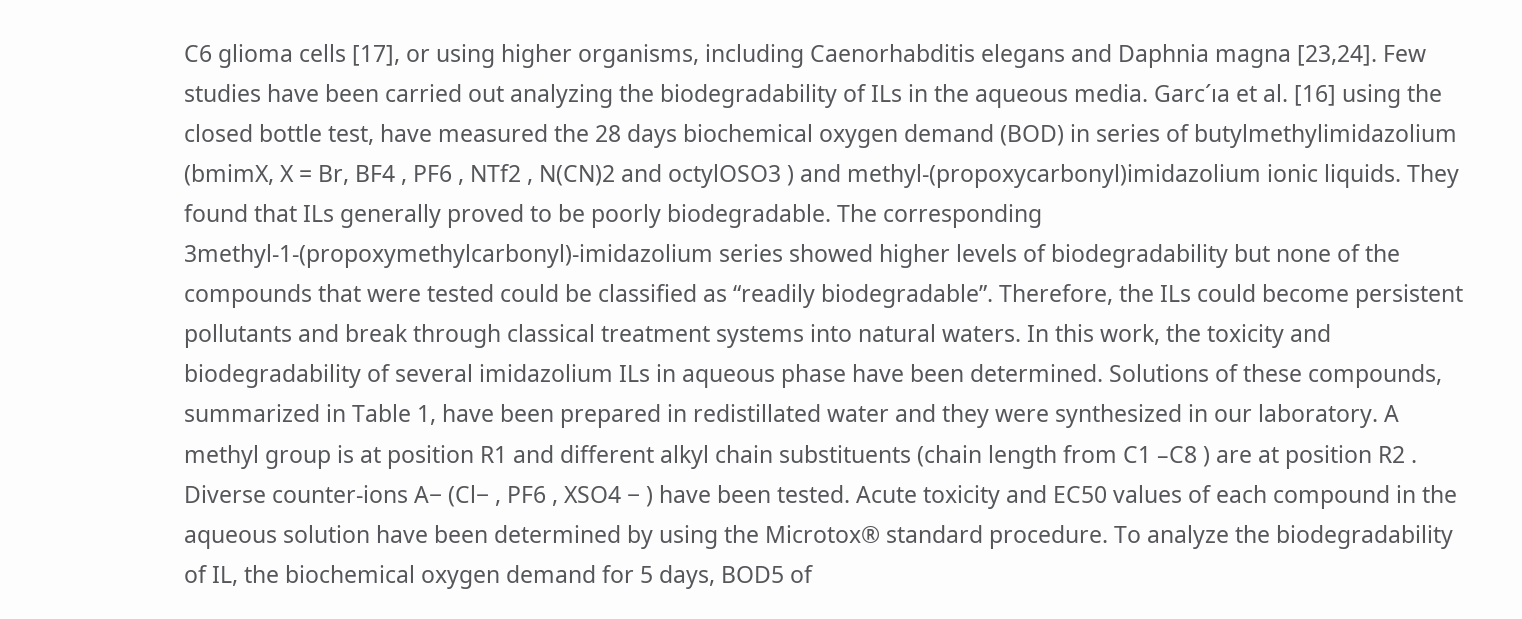C6 glioma cells [17], or using higher organisms, including Caenorhabditis elegans and Daphnia magna [23,24]. Few studies have been carried out analyzing the biodegradability of ILs in the aqueous media. Garc´ıa et al. [16] using the closed bottle test, have measured the 28 days biochemical oxygen demand (BOD) in series of butylmethylimidazolium (bmimX, X = Br, BF4 , PF6 , NTf2 , N(CN)2 and octylOSO3 ) and methyl-(propoxycarbonyl)imidazolium ionic liquids. They found that ILs generally proved to be poorly biodegradable. The corresponding 3methyl-1-(propoxymethylcarbonyl)-imidazolium series showed higher levels of biodegradability but none of the compounds that were tested could be classified as “readily biodegradable”. Therefore, the ILs could become persistent pollutants and break through classical treatment systems into natural waters. In this work, the toxicity and biodegradability of several imidazolium ILs in aqueous phase have been determined. Solutions of these compounds, summarized in Table 1, have been prepared in redistillated water and they were synthesized in our laboratory. A methyl group is at position R1 and different alkyl chain substituents (chain length from C1 –C8 ) are at position R2 . Diverse counter-ions A− (Cl− , PF6 , XSO4 − ) have been tested. Acute toxicity and EC50 values of each compound in the aqueous solution have been determined by using the Microtox® standard procedure. To analyze the biodegradability of IL, the biochemical oxygen demand for 5 days, BOD5 of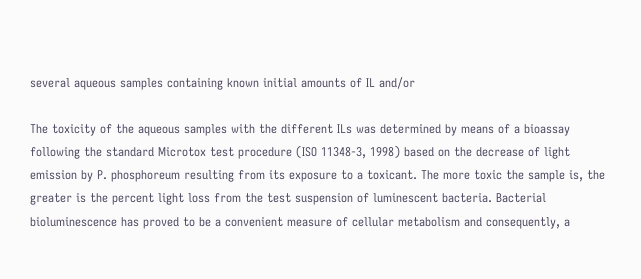several aqueous samples containing known initial amounts of IL and/or

The toxicity of the aqueous samples with the different ILs was determined by means of a bioassay following the standard Microtox test procedure (ISO 11348-3, 1998) based on the decrease of light emission by P. phosphoreum resulting from its exposure to a toxicant. The more toxic the sample is, the greater is the percent light loss from the test suspension of luminescent bacteria. Bacterial bioluminescence has proved to be a convenient measure of cellular metabolism and consequently, a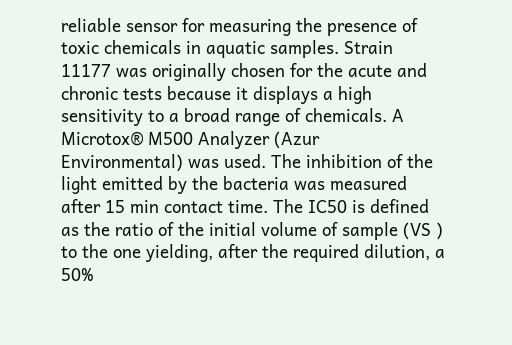reliable sensor for measuring the presence of toxic chemicals in aquatic samples. Strain 11177 was originally chosen for the acute and chronic tests because it displays a high sensitivity to a broad range of chemicals. A Microtox® M500 Analyzer (Azur Environmental) was used. The inhibition of the light emitted by the bacteria was measured after 15 min contact time. The IC50 is defined as the ratio of the initial volume of sample (VS ) to the one yielding, after the required dilution, a 50%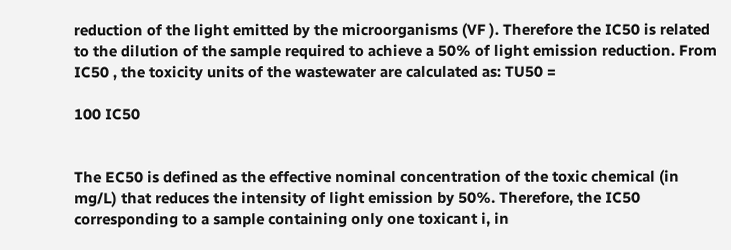reduction of the light emitted by the microorganisms (VF ). Therefore the IC50 is related to the dilution of the sample required to achieve a 50% of light emission reduction. From IC50 , the toxicity units of the wastewater are calculated as: TU50 =

100 IC50


The EC50 is defined as the effective nominal concentration of the toxic chemical (in mg/L) that reduces the intensity of light emission by 50%. Therefore, the IC50 corresponding to a sample containing only one toxicant i, in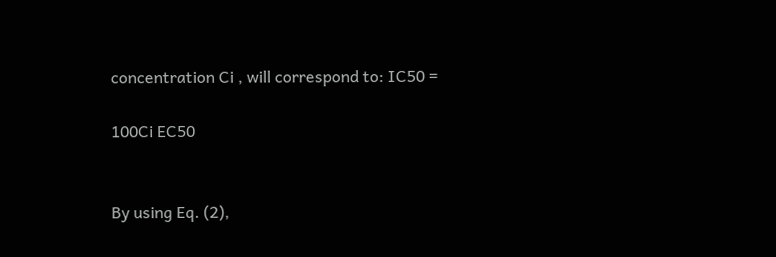concentration Ci , will correspond to: IC50 =

100Ci EC50


By using Eq. (2),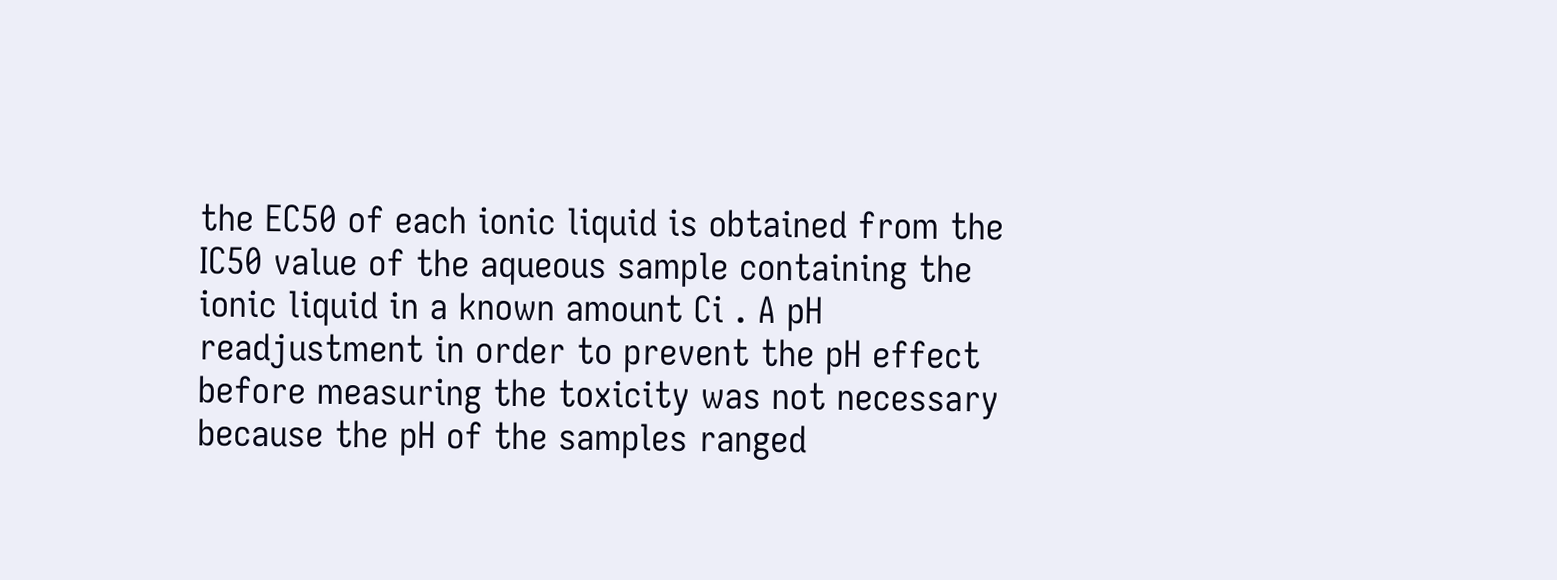the EC50 of each ionic liquid is obtained from the IC50 value of the aqueous sample containing the ionic liquid in a known amount Ci . A pH readjustment in order to prevent the pH effect before measuring the toxicity was not necessary because the pH of the samples ranged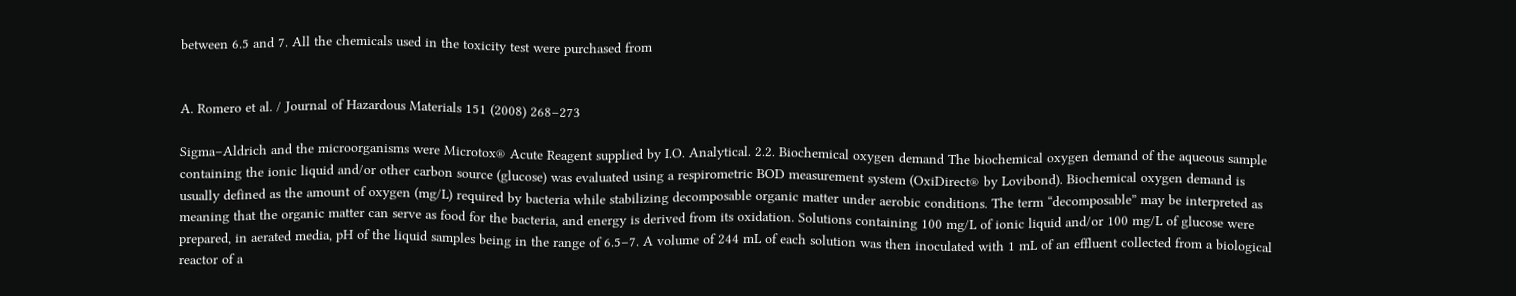between 6.5 and 7. All the chemicals used in the toxicity test were purchased from


A. Romero et al. / Journal of Hazardous Materials 151 (2008) 268–273

Sigma–Aldrich and the microorganisms were Microtox® Acute Reagent supplied by I.O. Analytical. 2.2. Biochemical oxygen demand The biochemical oxygen demand of the aqueous sample containing the ionic liquid and/or other carbon source (glucose) was evaluated using a respirometric BOD measurement system (OxiDirect® by Lovibond). Biochemical oxygen demand is usually defined as the amount of oxygen (mg/L) required by bacteria while stabilizing decomposable organic matter under aerobic conditions. The term “decomposable” may be interpreted as meaning that the organic matter can serve as food for the bacteria, and energy is derived from its oxidation. Solutions containing 100 mg/L of ionic liquid and/or 100 mg/L of glucose were prepared, in aerated media, pH of the liquid samples being in the range of 6.5–7. A volume of 244 mL of each solution was then inoculated with 1 mL of an effluent collected from a biological reactor of a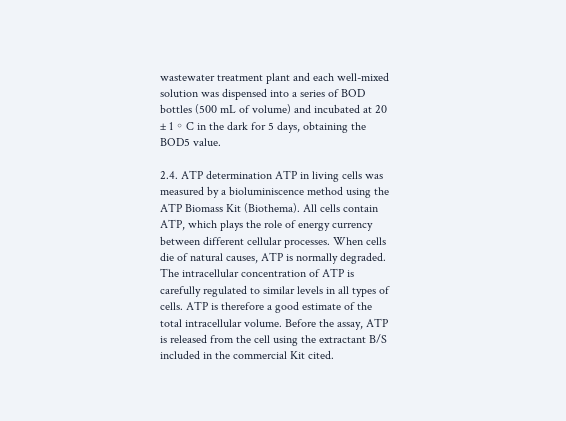wastewater treatment plant and each well-mixed solution was dispensed into a series of BOD bottles (500 mL of volume) and incubated at 20 ± 1 ◦ C in the dark for 5 days, obtaining the BOD5 value.

2.4. ATP determination ATP in living cells was measured by a bioluminiscence method using the ATP Biomass Kit (Biothema). All cells contain ATP, which plays the role of energy currency between different cellular processes. When cells die of natural causes, ATP is normally degraded. The intracellular concentration of ATP is carefully regulated to similar levels in all types of cells. ATP is therefore a good estimate of the total intracellular volume. Before the assay, ATP is released from the cell using the extractant B/S included in the commercial Kit cited.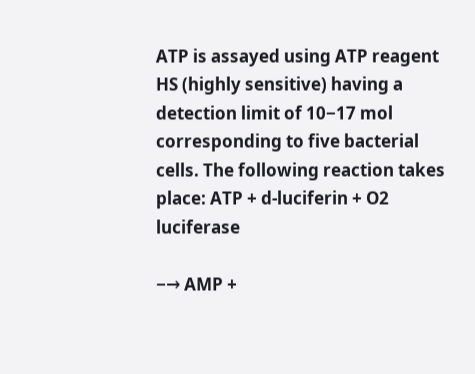ATP is assayed using ATP reagent HS (highly sensitive) having a detection limit of 10−17 mol corresponding to five bacterial cells. The following reaction takes place: ATP + d-luciferin + O2 luciferase

−→ AMP +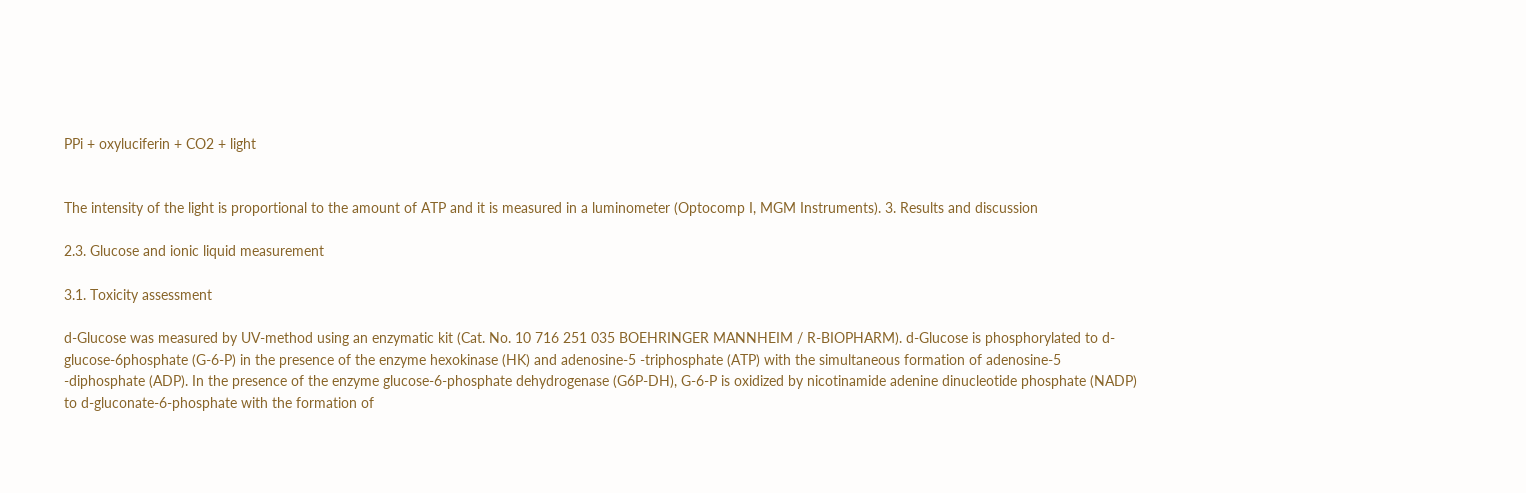PPi + oxyluciferin + CO2 + light


The intensity of the light is proportional to the amount of ATP and it is measured in a luminometer (Optocomp I, MGM Instruments). 3. Results and discussion

2.3. Glucose and ionic liquid measurement

3.1. Toxicity assessment

d-Glucose was measured by UV-method using an enzymatic kit (Cat. No. 10 716 251 035 BOEHRINGER MANNHEIM / R-BIOPHARM). d-Glucose is phosphorylated to d-glucose-6phosphate (G-6-P) in the presence of the enzyme hexokinase (HK) and adenosine-5 -triphosphate (ATP) with the simultaneous formation of adenosine-5 -diphosphate (ADP). In the presence of the enzyme glucose-6-phosphate dehydrogenase (G6P-DH), G-6-P is oxidized by nicotinamide adenine dinucleotide phosphate (NADP) to d-gluconate-6-phosphate with the formation of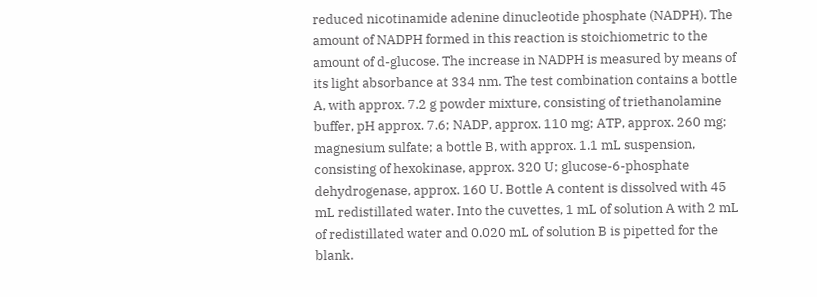reduced nicotinamide adenine dinucleotide phosphate (NADPH). The amount of NADPH formed in this reaction is stoichiometric to the amount of d-glucose. The increase in NADPH is measured by means of its light absorbance at 334 nm. The test combination contains a bottle A, with approx. 7.2 g powder mixture, consisting of triethanolamine buffer, pH approx. 7.6; NADP, approx. 110 mg; ATP, approx. 260 mg; magnesium sulfate; a bottle B, with approx. 1.1 mL suspension, consisting of hexokinase, approx. 320 U; glucose-6-phosphate dehydrogenase, approx. 160 U. Bottle A content is dissolved with 45 mL redistillated water. Into the cuvettes, 1 mL of solution A with 2 mL of redistillated water and 0.020 mL of solution B is pipetted for the blank.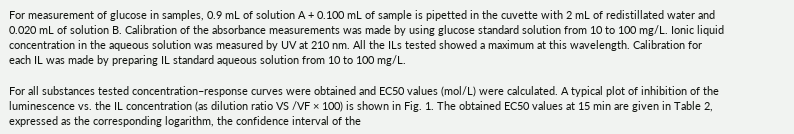For measurement of glucose in samples, 0.9 mL of solution A + 0.100 mL of sample is pipetted in the cuvette with 2 mL of redistillated water and 0.020 mL of solution B. Calibration of the absorbance measurements was made by using glucose standard solution from 10 to 100 mg/L. Ionic liquid concentration in the aqueous solution was measured by UV at 210 nm. All the ILs tested showed a maximum at this wavelength. Calibration for each IL was made by preparing IL standard aqueous solution from 10 to 100 mg/L.

For all substances tested concentration–response curves were obtained and EC50 values (mol/L) were calculated. A typical plot of inhibition of the luminescence vs. the IL concentration (as dilution ratio VS /VF × 100) is shown in Fig. 1. The obtained EC50 values at 15 min are given in Table 2, expressed as the corresponding logarithm, the confidence interval of the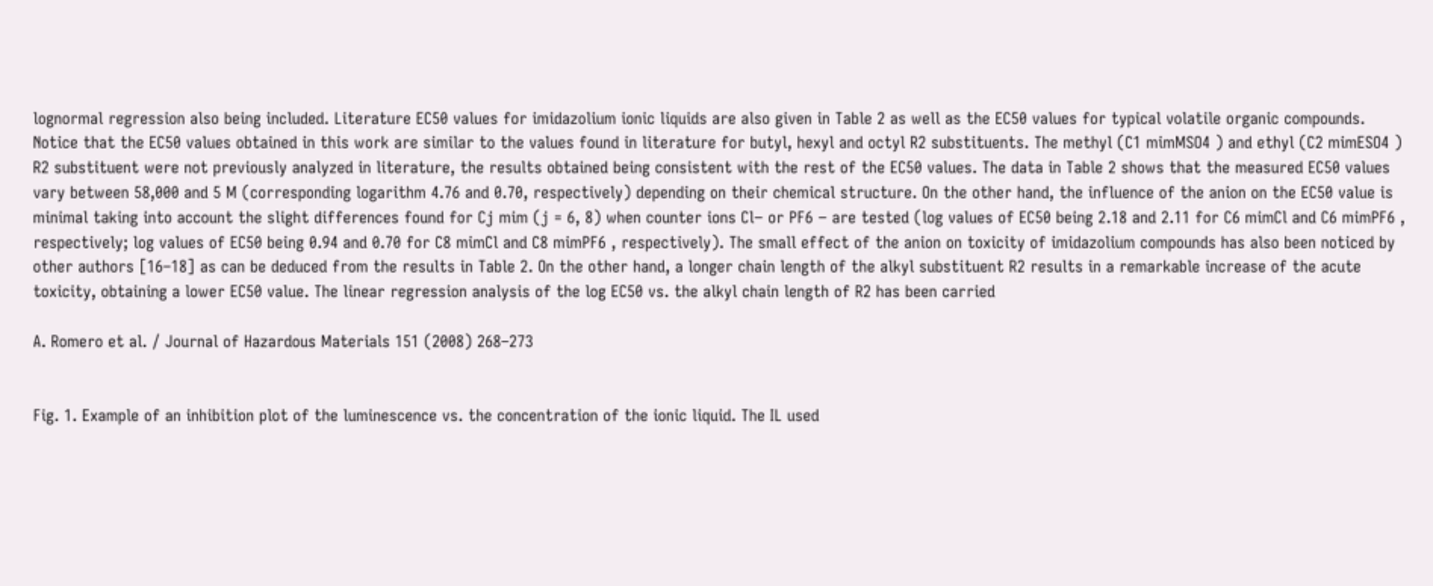lognormal regression also being included. Literature EC50 values for imidazolium ionic liquids are also given in Table 2 as well as the EC50 values for typical volatile organic compounds. Notice that the EC50 values obtained in this work are similar to the values found in literature for butyl, hexyl and octyl R2 substituents. The methyl (C1 mimMSO4 ) and ethyl (C2 mimESO4 ) R2 substituent were not previously analyzed in literature, the results obtained being consistent with the rest of the EC50 values. The data in Table 2 shows that the measured EC50 values vary between 58,000 and 5 M (corresponding logarithm 4.76 and 0.70, respectively) depending on their chemical structure. On the other hand, the influence of the anion on the EC50 value is minimal taking into account the slight differences found for Cj mim (j = 6, 8) when counter ions Cl− or PF6 − are tested (log values of EC50 being 2.18 and 2.11 for C6 mimCl and C6 mimPF6 , respectively; log values of EC50 being 0.94 and 0.70 for C8 mimCl and C8 mimPF6 , respectively). The small effect of the anion on toxicity of imidazolium compounds has also been noticed by other authors [16–18] as can be deduced from the results in Table 2. On the other hand, a longer chain length of the alkyl substituent R2 results in a remarkable increase of the acute toxicity, obtaining a lower EC50 value. The linear regression analysis of the log EC50 vs. the alkyl chain length of R2 has been carried

A. Romero et al. / Journal of Hazardous Materials 151 (2008) 268–273


Fig. 1. Example of an inhibition plot of the luminescence vs. the concentration of the ionic liquid. The IL used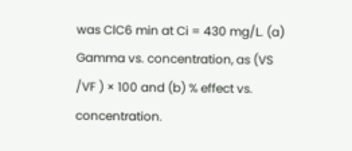was ClC6 min at Ci = 430 mg/L. (a) Gamma vs. concentration, as (VS /VF ) × 100 and (b) % effect vs. concentration.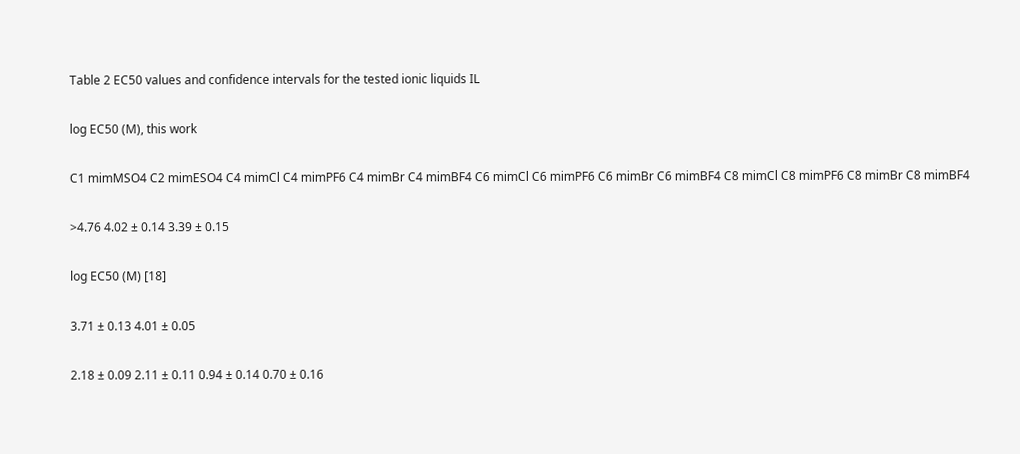Table 2 EC50 values and confidence intervals for the tested ionic liquids IL

log EC50 (M), this work

C1 mimMSO4 C2 mimESO4 C4 mimCl C4 mimPF6 C4 mimBr C4 mimBF4 C6 mimCl C6 mimPF6 C6 mimBr C6 mimBF4 C8 mimCl C8 mimPF6 C8 mimBr C8 mimBF4

>4.76 4.02 ± 0.14 3.39 ± 0.15

log EC50 (M) [18]

3.71 ± 0.13 4.01 ± 0.05

2.18 ± 0.09 2.11 ± 0.11 0.94 ± 0.14 0.70 ± 0.16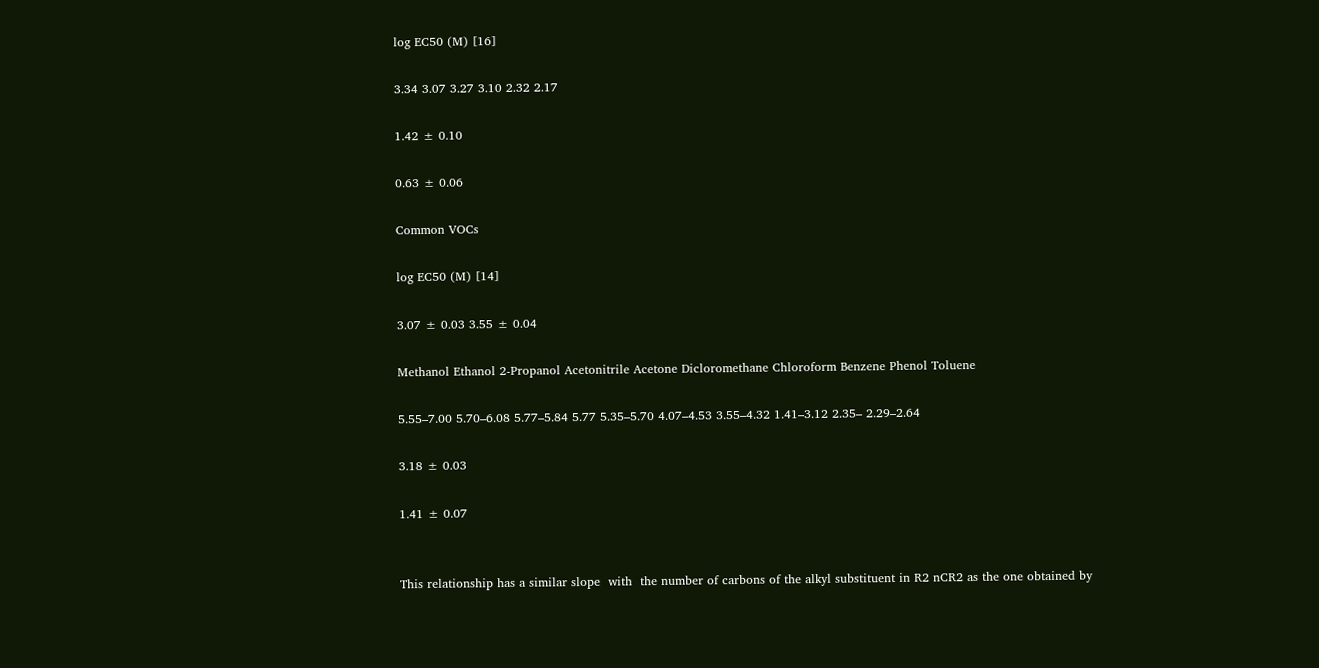log EC50 (M) [16]

3.34 3.07 3.27 3.10 2.32 2.17

1.42 ± 0.10

0.63 ± 0.06

Common VOCs

log EC50 (M) [14]

3.07 ± 0.03 3.55 ± 0.04

Methanol Ethanol 2-Propanol Acetonitrile Acetone Dicloromethane Chloroform Benzene Phenol Toluene

5.55–7.00 5.70–6.08 5.77–5.84 5.77 5.35–5.70 4.07–4.53 3.55–4.32 1.41–3.12 2.35– 2.29–2.64

3.18 ± 0.03

1.41 ± 0.07


This relationship has a similar slope  with  the number of carbons of the alkyl substituent in R2 nCR2 as the one obtained by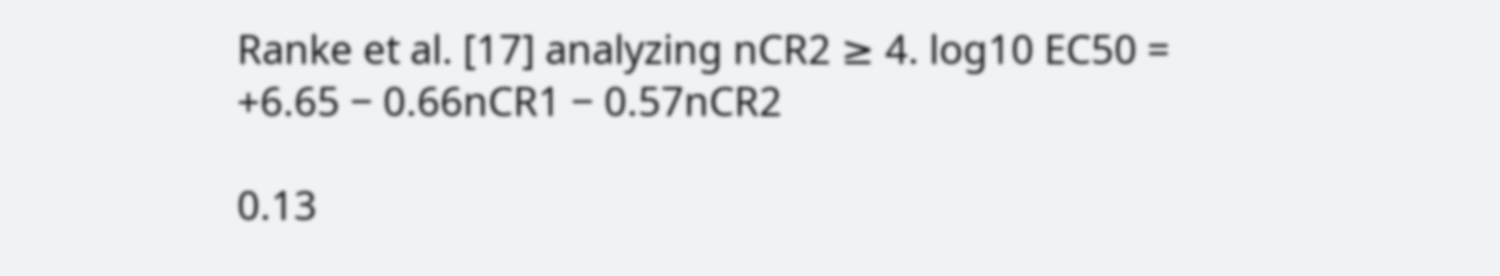Ranke et al. [17] analyzing nCR2 ≥ 4. log10 EC50 = +6.65 − 0.66nCR1 − 0.57nCR2

0.13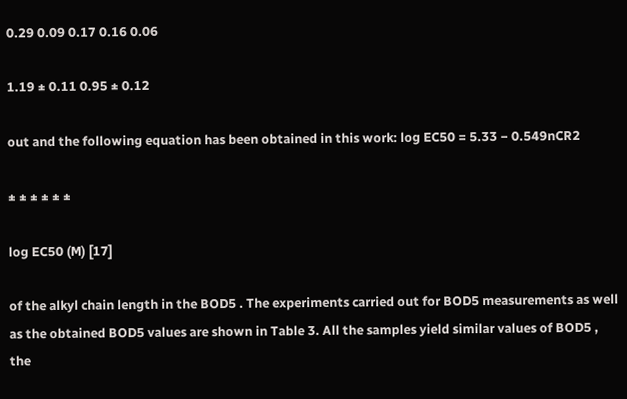0.29 0.09 0.17 0.16 0.06

1.19 ± 0.11 0.95 ± 0.12

out and the following equation has been obtained in this work: log EC50 = 5.33 − 0.549nCR2

± ± ± ± ± ±

log EC50 (M) [17]

of the alkyl chain length in the BOD5 . The experiments carried out for BOD5 measurements as well as the obtained BOD5 values are shown in Table 3. All the samples yield similar values of BOD5 , the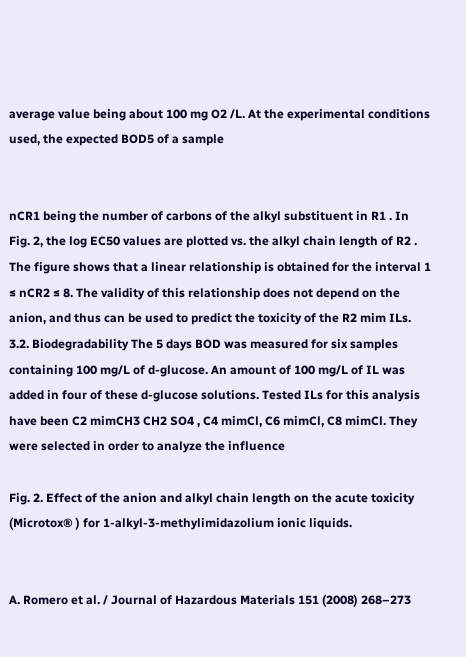average value being about 100 mg O2 /L. At the experimental conditions used, the expected BOD5 of a sample


nCR1 being the number of carbons of the alkyl substituent in R1 . In Fig. 2, the log EC50 values are plotted vs. the alkyl chain length of R2 . The figure shows that a linear relationship is obtained for the interval 1 ≤ nCR2 ≤ 8. The validity of this relationship does not depend on the anion, and thus can be used to predict the toxicity of the R2 mim ILs. 3.2. Biodegradability The 5 days BOD was measured for six samples containing 100 mg/L of d-glucose. An amount of 100 mg/L of IL was added in four of these d-glucose solutions. Tested ILs for this analysis have been C2 mimCH3 CH2 SO4 , C4 mimCl, C6 mimCl, C8 mimCl. They were selected in order to analyze the influence

Fig. 2. Effect of the anion and alkyl chain length on the acute toxicity (Microtox® ) for 1-alkyl-3-methylimidazolium ionic liquids.


A. Romero et al. / Journal of Hazardous Materials 151 (2008) 268–273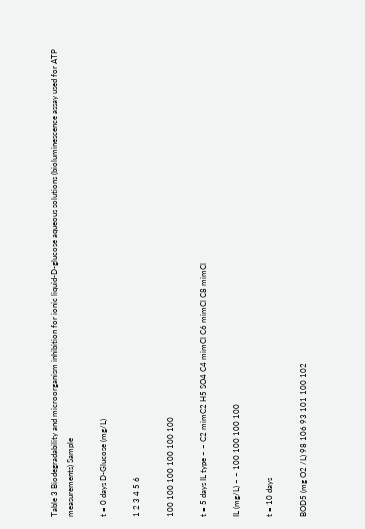Table 3 Biodegradability and microorganism inhibition for ionic liquid-D-glucose aqueous solutions (bioluminescence assay used for ATP measurements) Sample

t = 0 days D-Glucose (mg/L)

1 2 3 4 5 6

100 100 100 100 100 100

t = 5 days IL type – – C2 mimC2 H5 SO4 C4 mimCl C6 mimCl C8 mimCl

IL (mg/L) – – 100 100 100 100

t = 10 days

BOD5 (mg O2 /L) 98 106 93 101 100 102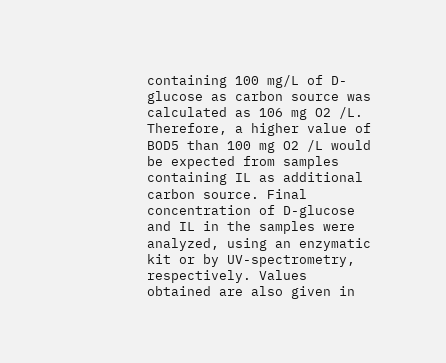containing 100 mg/L of D-glucose as carbon source was calculated as 106 mg O2 /L. Therefore, a higher value of BOD5 than 100 mg O2 /L would be expected from samples containing IL as additional carbon source. Final concentration of D-glucose and IL in the samples were analyzed, using an enzymatic kit or by UV-spectrometry, respectively. Values obtained are also given in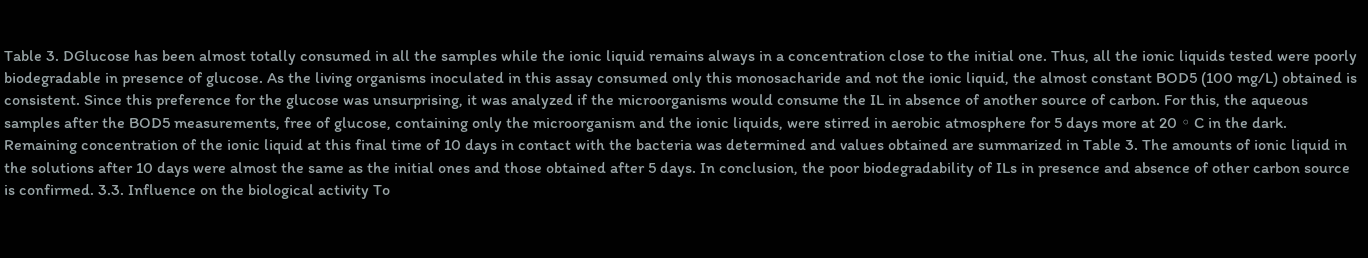Table 3. DGlucose has been almost totally consumed in all the samples while the ionic liquid remains always in a concentration close to the initial one. Thus, all the ionic liquids tested were poorly biodegradable in presence of glucose. As the living organisms inoculated in this assay consumed only this monosacharide and not the ionic liquid, the almost constant BOD5 (100 mg/L) obtained is consistent. Since this preference for the glucose was unsurprising, it was analyzed if the microorganisms would consume the IL in absence of another source of carbon. For this, the aqueous samples after the BOD5 measurements, free of glucose, containing only the microorganism and the ionic liquids, were stirred in aerobic atmosphere for 5 days more at 20 ◦ C in the dark. Remaining concentration of the ionic liquid at this final time of 10 days in contact with the bacteria was determined and values obtained are summarized in Table 3. The amounts of ionic liquid in the solutions after 10 days were almost the same as the initial ones and those obtained after 5 days. In conclusion, the poor biodegradability of ILs in presence and absence of other carbon source is confirmed. 3.3. Influence on the biological activity To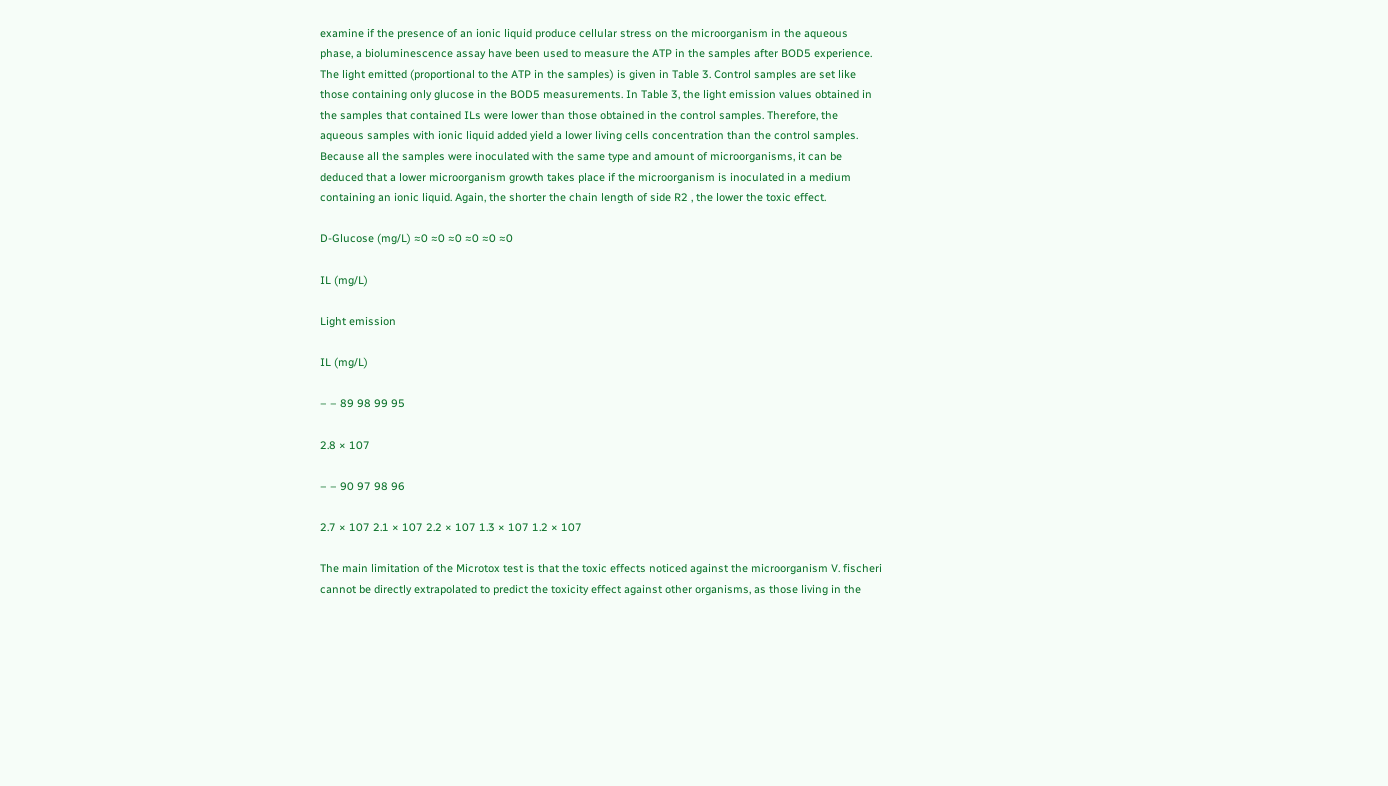examine if the presence of an ionic liquid produce cellular stress on the microorganism in the aqueous phase, a bioluminescence assay have been used to measure the ATP in the samples after BOD5 experience. The light emitted (proportional to the ATP in the samples) is given in Table 3. Control samples are set like those containing only glucose in the BOD5 measurements. In Table 3, the light emission values obtained in the samples that contained ILs were lower than those obtained in the control samples. Therefore, the aqueous samples with ionic liquid added yield a lower living cells concentration than the control samples. Because all the samples were inoculated with the same type and amount of microorganisms, it can be deduced that a lower microorganism growth takes place if the microorganism is inoculated in a medium containing an ionic liquid. Again, the shorter the chain length of side R2 , the lower the toxic effect.

D-Glucose (mg/L) ≈0 ≈0 ≈0 ≈0 ≈0 ≈0

IL (mg/L)

Light emission

IL (mg/L)

– – 89 98 99 95

2.8 × 107

– – 90 97 98 96

2.7 × 107 2.1 × 107 2.2 × 107 1.3 × 107 1.2 × 107

The main limitation of the Microtox test is that the toxic effects noticed against the microorganism V. fischeri cannot be directly extrapolated to predict the toxicity effect against other organisms, as those living in the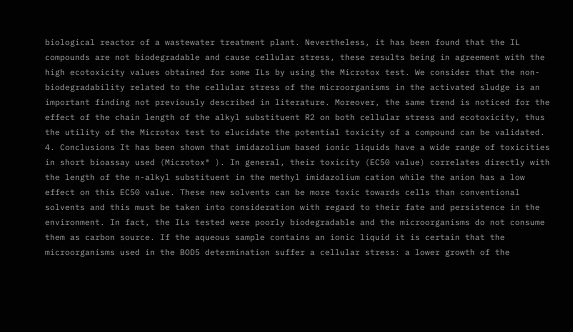biological reactor of a wastewater treatment plant. Nevertheless, it has been found that the IL compounds are not biodegradable and cause cellular stress, these results being in agreement with the high ecotoxicity values obtained for some ILs by using the Microtox test. We consider that the non-biodegradability related to the cellular stress of the microorganisms in the activated sludge is an important finding not previously described in literature. Moreover, the same trend is noticed for the effect of the chain length of the alkyl substituent R2 on both cellular stress and ecotoxicity, thus the utility of the Microtox test to elucidate the potential toxicity of a compound can be validated. 4. Conclusions It has been shown that imidazolium based ionic liquids have a wide range of toxicities in short bioassay used (Microtox® ). In general, their toxicity (EC50 value) correlates directly with the length of the n-alkyl substituent in the methyl imidazolium cation while the anion has a low effect on this EC50 value. These new solvents can be more toxic towards cells than conventional solvents and this must be taken into consideration with regard to their fate and persistence in the environment. In fact, the ILs tested were poorly biodegradable and the microorganisms do not consume them as carbon source. If the aqueous sample contains an ionic liquid it is certain that the microorganisms used in the BOD5 determination suffer a cellular stress: a lower growth of the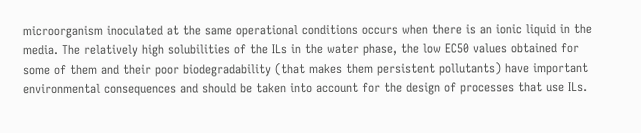microorganism inoculated at the same operational conditions occurs when there is an ionic liquid in the media. The relatively high solubilities of the ILs in the water phase, the low EC50 values obtained for some of them and their poor biodegradability (that makes them persistent pollutants) have important environmental consequences and should be taken into account for the design of processes that use ILs.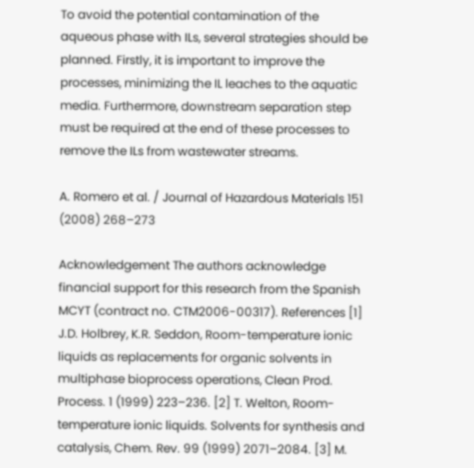To avoid the potential contamination of the aqueous phase with ILs, several strategies should be planned. Firstly, it is important to improve the processes, minimizing the IL leaches to the aquatic media. Furthermore, downstream separation step must be required at the end of these processes to remove the ILs from wastewater streams.

A. Romero et al. / Journal of Hazardous Materials 151 (2008) 268–273

Acknowledgement The authors acknowledge financial support for this research from the Spanish MCYT (contract no. CTM2006-00317). References [1] J.D. Holbrey, K.R. Seddon, Room-temperature ionic liquids as replacements for organic solvents in multiphase bioprocess operations, Clean Prod. Process. 1 (1999) 223–236. [2] T. Welton, Room-temperature ionic liquids. Solvents for synthesis and catalysis, Chem. Rev. 99 (1999) 2071–2084. [3] M.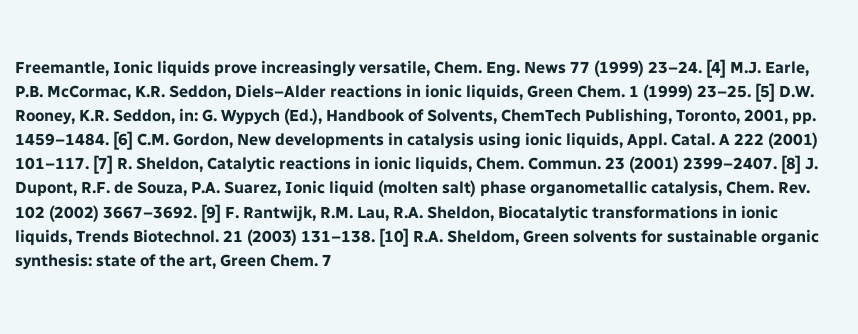Freemantle, Ionic liquids prove increasingly versatile, Chem. Eng. News 77 (1999) 23–24. [4] M.J. Earle, P.B. McCormac, K.R. Seddon, Diels–Alder reactions in ionic liquids, Green Chem. 1 (1999) 23–25. [5] D.W. Rooney, K.R. Seddon, in: G. Wypych (Ed.), Handbook of Solvents, ChemTech Publishing, Toronto, 2001, pp. 1459–1484. [6] C.M. Gordon, New developments in catalysis using ionic liquids, Appl. Catal. A 222 (2001) 101–117. [7] R. Sheldon, Catalytic reactions in ionic liquids, Chem. Commun. 23 (2001) 2399–2407. [8] J. Dupont, R.F. de Souza, P.A. Suarez, Ionic liquid (molten salt) phase organometallic catalysis, Chem. Rev. 102 (2002) 3667–3692. [9] F. Rantwijk, R.M. Lau, R.A. Sheldon, Biocatalytic transformations in ionic liquids, Trends Biotechnol. 21 (2003) 131–138. [10] R.A. Sheldom, Green solvents for sustainable organic synthesis: state of the art, Green Chem. 7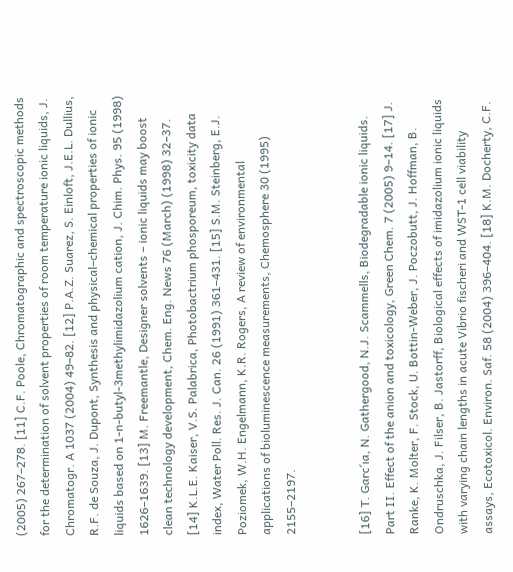(2005) 267–278. [11] C.F. Poole, Chromatographic and spectroscopic methods for the determination of solvent properties of room temperature ionic liquids, J. Chromatogr. A 1037 (2004) 49–82. [12] P.A.Z. Suarez, S. Einloft, J.E.L. Dullius, R.F. de Souza, J. Dupont, Synthesis and physical–chemical properties of ionic liquids based on 1-n-butyl-3methylimidazolium cation, J. Chim. Phys. 95 (1998) 1626–1639. [13] M. Freemantle, Designer solvents – ionic liquids may boost clean technology development, Chem. Eng. News 76 (March) (1998) 32–37. [14] K.L.E. Kaiser, V.S. Palabrica, Photobactrium phosporeum, toxicity data index, Water Poll. Res. J. Can. 26 (1991) 361–431. [15] S.M. Steinberg, E.J. Poziomek, W.H. Engelmann, K.R. Rogers, A review of environmental applications of bioluminescence measurements, Chemosphere 30 (1995) 2155–2197.


[16] T. Garc´ıa, N. Gathergood, N.J. Scammells, Biodegradable ionic liquids. Part II. Effect of the anion and toxicology, Green Chem. 7 (2005) 9–14. [17] J. Ranke, K. Molter, F. Stock, U. Bottin-Weber, J. Poczobutt, J. Hoffman, B. Ondruschka, J. Filser, B. Jastorff, Biological effects of imidazolium ionic liquids with varying chain lengths in acute Vibrio fischeri and WST-1 cell viability assays, Ecotoxicol. Environ. Saf. 58 (2004) 396–404. [18] K.M. Docherty, C.F.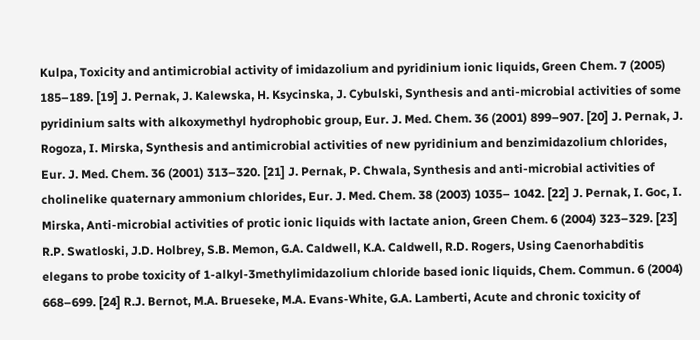Kulpa, Toxicity and antimicrobial activity of imidazolium and pyridinium ionic liquids, Green Chem. 7 (2005) 185–189. [19] J. Pernak, J. Kalewska, H. Ksycinska, J. Cybulski, Synthesis and anti-microbial activities of some pyridinium salts with alkoxymethyl hydrophobic group, Eur. J. Med. Chem. 36 (2001) 899–907. [20] J. Pernak, J. Rogoza, I. Mirska, Synthesis and antimicrobial activities of new pyridinium and benzimidazolium chlorides, Eur. J. Med. Chem. 36 (2001) 313–320. [21] J. Pernak, P. Chwala, Synthesis and anti-microbial activities of cholinelike quaternary ammonium chlorides, Eur. J. Med. Chem. 38 (2003) 1035– 1042. [22] J. Pernak, I. Goc, I. Mirska, Anti-microbial activities of protic ionic liquids with lactate anion, Green Chem. 6 (2004) 323–329. [23] R.P. Swatloski, J.D. Holbrey, S.B. Memon, G.A. Caldwell, K.A. Caldwell, R.D. Rogers, Using Caenorhabditis elegans to probe toxicity of 1-alkyl-3methylimidazolium chloride based ionic liquids, Chem. Commun. 6 (2004) 668–699. [24] R.J. Bernot, M.A. Brueseke, M.A. Evans-White, G.A. Lamberti, Acute and chronic toxicity of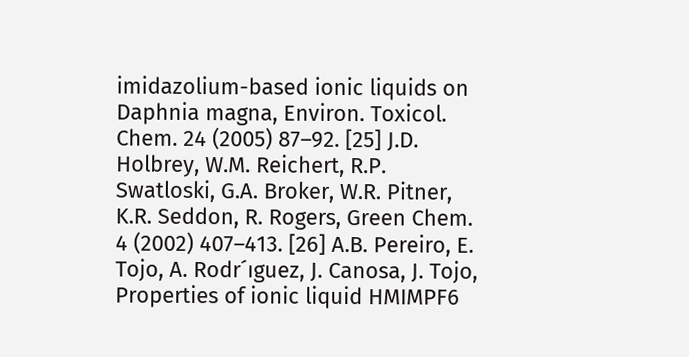imidazolium-based ionic liquids on Daphnia magna, Environ. Toxicol. Chem. 24 (2005) 87–92. [25] J.D. Holbrey, W.M. Reichert, R.P. Swatloski, G.A. Broker, W.R. Pitner, K.R. Seddon, R. Rogers, Green Chem. 4 (2002) 407–413. [26] A.B. Pereiro, E. Tojo, A. Rodr´ıguez, J. Canosa, J. Tojo, Properties of ionic liquid HMIMPF6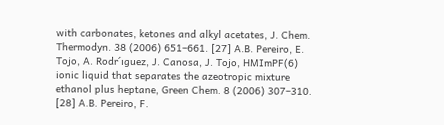with carbonates, ketones and alkyl acetates, J. Chem. Thermodyn. 38 (2006) 651–661. [27] A.B. Pereiro, E. Tojo, A. Rodr´ıguez, J. Canosa, J. Tojo, HMImPF(6) ionic liquid that separates the azeotropic mixture ethanol plus heptane, Green Chem. 8 (2006) 307–310. [28] A.B. Pereiro, F.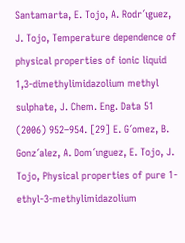Santamarta, E. Tojo, A. Rodr´ıguez, J. Tojo, Temperature dependence of physical properties of ionic liquid 1,3-dimethylimidazolium methyl sulphate, J. Chem. Eng. Data 51 (2006) 952–954. [29] E. G´omez, B. Gonz´alez, A. Dom´ınguez, E. Tojo, J. Tojo, Physical properties of pure 1-ethyl-3-methylimidazolium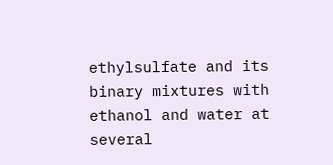ethylsulfate and its binary mixtures with ethanol and water at several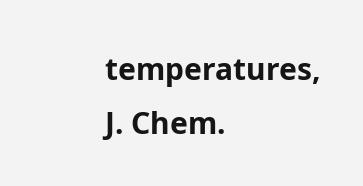temperatures, J. Chem.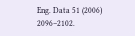Eng. Data 51 (2006) 2096–2102.